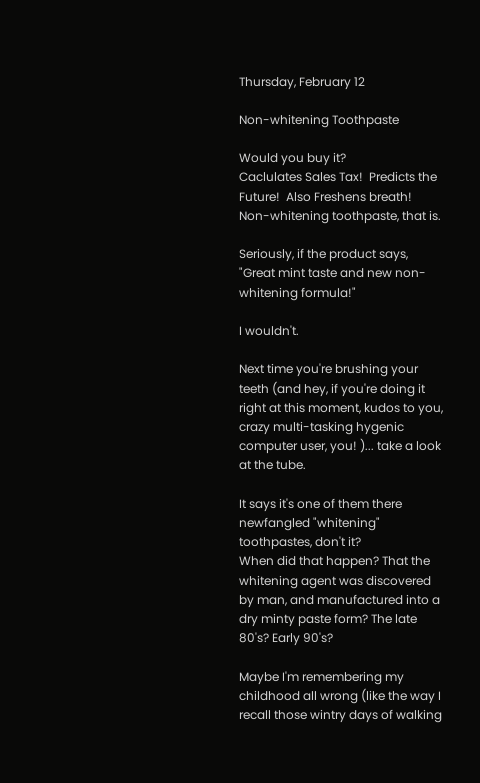Thursday, February 12

Non-whitening Toothpaste

Would you buy it?
Caclulates Sales Tax!  Predicts the Future!  Also Freshens breath!
Non-whitening toothpaste, that is.

Seriously, if the product says, "Great mint taste and new non-whitening formula!"

I wouldn't.

Next time you're brushing your teeth (and hey, if you're doing it right at this moment, kudos to you, crazy multi-tasking hygenic computer user, you! )... take a look at the tube.

It says it's one of them there newfangled "whitening" toothpastes, don't it?
When did that happen? That the whitening agent was discovered by man, and manufactured into a dry minty paste form? The late 80's? Early 90's?

Maybe I'm remembering my childhood all wrong (like the way I recall those wintry days of walking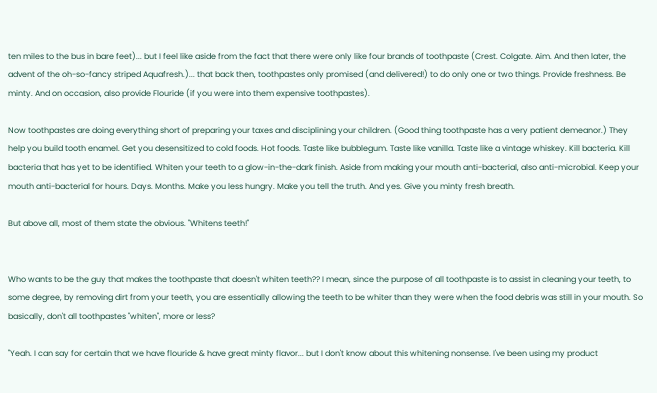ten miles to the bus in bare feet)... but I feel like aside from the fact that there were only like four brands of toothpaste (Crest. Colgate. Aim. And then later, the advent of the oh-so-fancy striped Aquafresh.)... that back then, toothpastes only promised (and delivered!) to do only one or two things. Provide freshness. Be minty. And on occasion, also provide Flouride (if you were into them expensive toothpastes).

Now toothpastes are doing everything short of preparing your taxes and disciplining your children. (Good thing toothpaste has a very patient demeanor.) They help you build tooth enamel. Get you desensitized to cold foods. Hot foods. Taste like bubblegum. Taste like vanilla. Taste like a vintage whiskey. Kill bacteria. Kill bacteria that has yet to be identified. Whiten your teeth to a glow-in-the-dark finish. Aside from making your mouth anti-bacterial, also anti-microbial. Keep your mouth anti-bacterial for hours. Days. Months. Make you less hungry. Make you tell the truth. And yes. Give you minty fresh breath.

But above all, most of them state the obvious. "Whitens teeth!"


Who wants to be the guy that makes the toothpaste that doesn't whiten teeth?? I mean, since the purpose of all toothpaste is to assist in cleaning your teeth, to some degree, by removing dirt from your teeth, you are essentially allowing the teeth to be whiter than they were when the food debris was still in your mouth. So basically, don't all toothpastes "whiten", more or less?

"Yeah. I can say for certain that we have flouride & have great minty flavor... but I don't know about this whitening nonsense. I've been using my product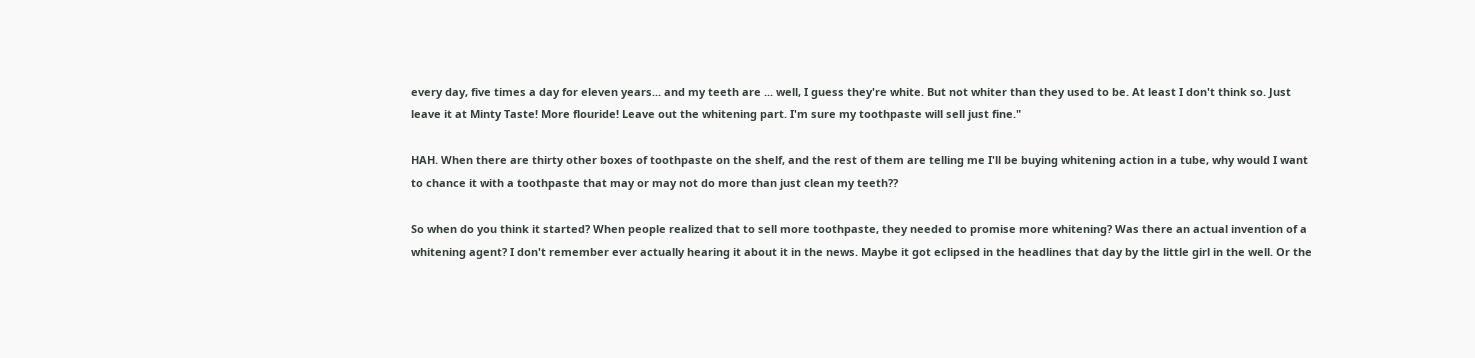every day, five times a day for eleven years... and my teeth are ... well, I guess they're white. But not whiter than they used to be. At least I don't think so. Just leave it at Minty Taste! More flouride! Leave out the whitening part. I'm sure my toothpaste will sell just fine."

HAH. When there are thirty other boxes of toothpaste on the shelf, and the rest of them are telling me I'll be buying whitening action in a tube, why would I want to chance it with a toothpaste that may or may not do more than just clean my teeth??

So when do you think it started? When people realized that to sell more toothpaste, they needed to promise more whitening? Was there an actual invention of a whitening agent? I don't remember ever actually hearing it about it in the news. Maybe it got eclipsed in the headlines that day by the little girl in the well. Or the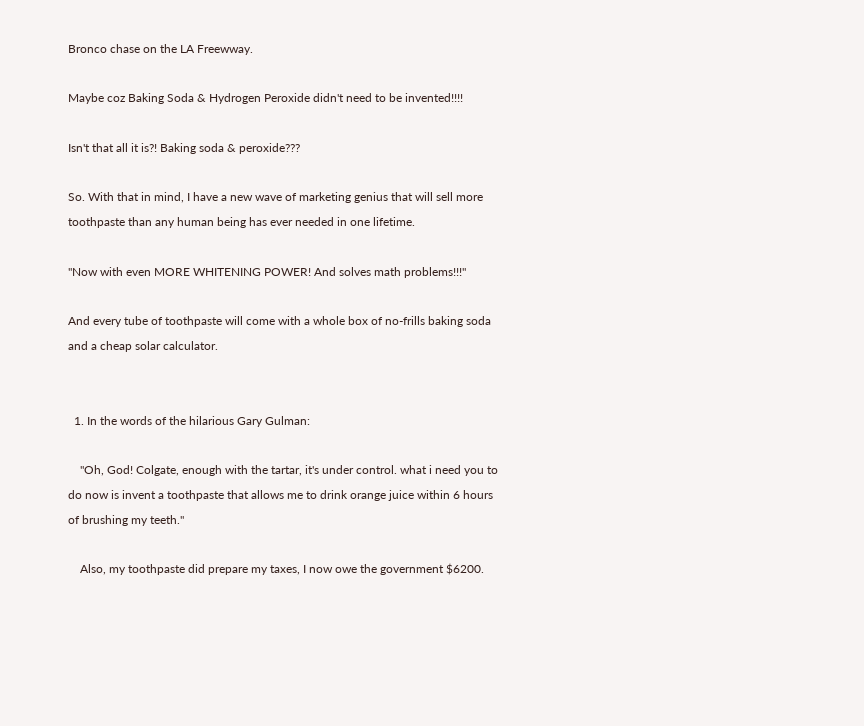Bronco chase on the LA Freewway.

Maybe coz Baking Soda & Hydrogen Peroxide didn't need to be invented!!!!

Isn't that all it is?! Baking soda & peroxide???

So. With that in mind, I have a new wave of marketing genius that will sell more toothpaste than any human being has ever needed in one lifetime.

"Now with even MORE WHITENING POWER! And solves math problems!!!"

And every tube of toothpaste will come with a whole box of no-frills baking soda and a cheap solar calculator.


  1. In the words of the hilarious Gary Gulman:

    "Oh, God! Colgate, enough with the tartar, it's under control. what i need you to do now is invent a toothpaste that allows me to drink orange juice within 6 hours of brushing my teeth."

    Also, my toothpaste did prepare my taxes, I now owe the government $6200.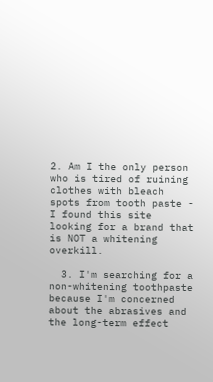2. Am I the only person who is tired of ruining clothes with bleach spots from tooth paste - I found this site looking for a brand that is NOT a whitening overkill.

  3. I'm searching for a non-whitening toothpaste because I'm concerned about the abrasives and the long-term effect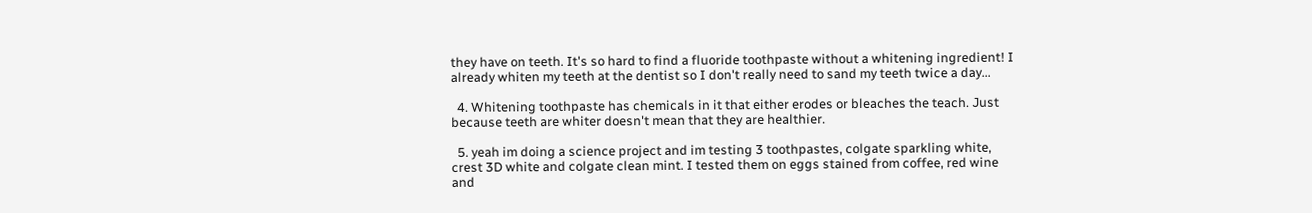they have on teeth. It's so hard to find a fluoride toothpaste without a whitening ingredient! I already whiten my teeth at the dentist so I don't really need to sand my teeth twice a day...

  4. Whitening toothpaste has chemicals in it that either erodes or bleaches the teach. Just because teeth are whiter doesn't mean that they are healthier.

  5. yeah im doing a science project and im testing 3 toothpastes, colgate sparkling white, crest 3D white and colgate clean mint. I tested them on eggs stained from coffee, red wine and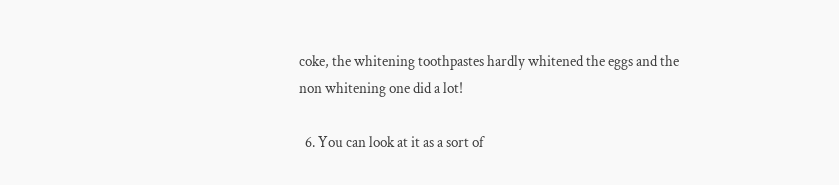coke, the whitening toothpastes hardly whitened the eggs and the non whitening one did a lot!

  6. You can look at it as a sort of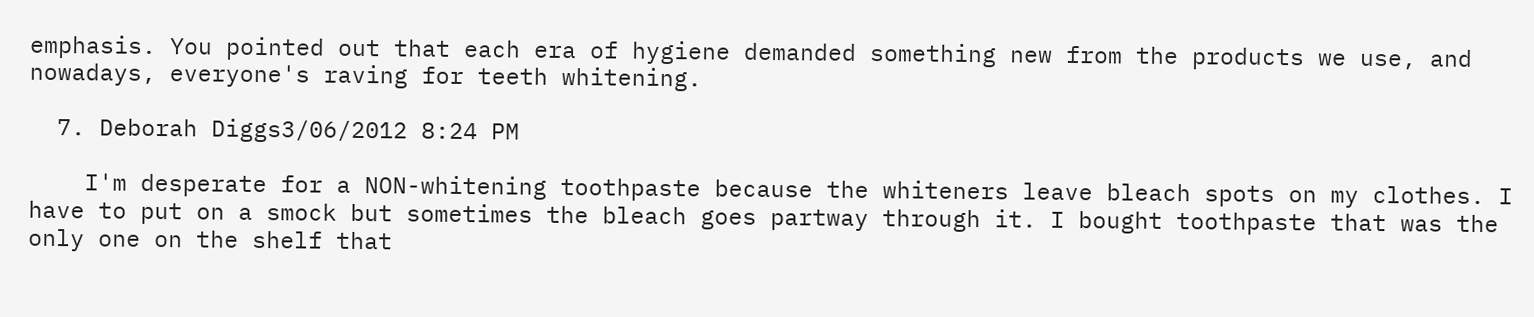emphasis. You pointed out that each era of hygiene demanded something new from the products we use, and nowadays, everyone's raving for teeth whitening.

  7. Deborah Diggs3/06/2012 8:24 PM

    I'm desperate for a NON-whitening toothpaste because the whiteners leave bleach spots on my clothes. I have to put on a smock but sometimes the bleach goes partway through it. I bought toothpaste that was the only one on the shelf that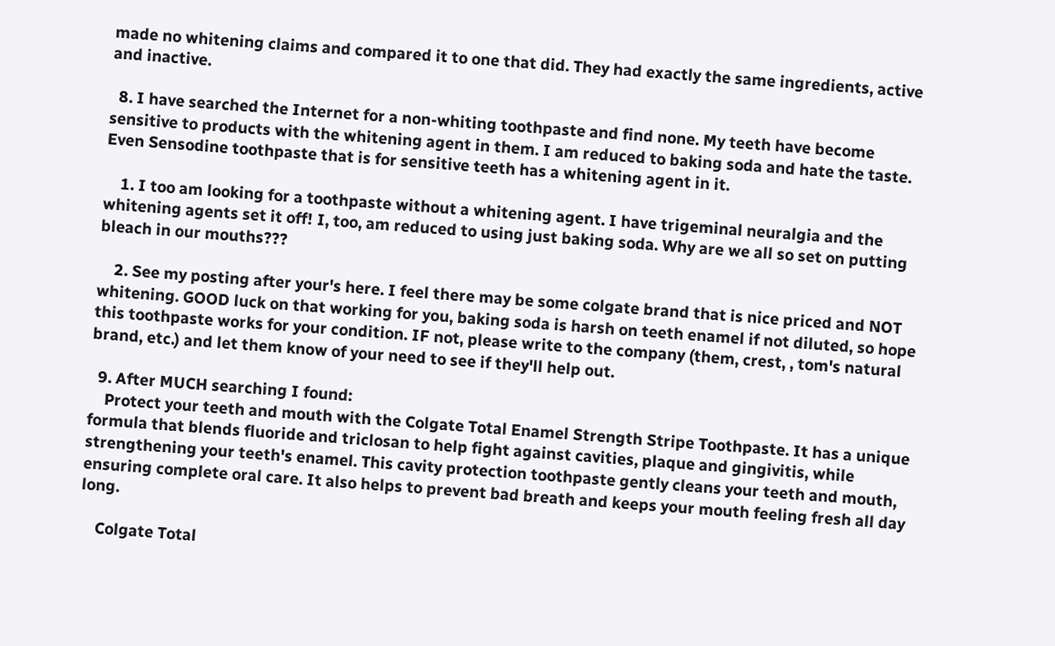made no whitening claims and compared it to one that did. They had exactly the same ingredients, active and inactive.

  8. I have searched the Internet for a non-whiting toothpaste and find none. My teeth have become sensitive to products with the whitening agent in them. I am reduced to baking soda and hate the taste. Even Sensodine toothpaste that is for sensitive teeth has a whitening agent in it.

    1. I too am looking for a toothpaste without a whitening agent. I have trigeminal neuralgia and the whitening agents set it off! I, too, am reduced to using just baking soda. Why are we all so set on putting bleach in our mouths???

    2. See my posting after your's here. I feel there may be some colgate brand that is nice priced and NOT whitening. GOOD luck on that working for you, baking soda is harsh on teeth enamel if not diluted, so hope this toothpaste works for your condition. IF not, please write to the company (them, crest, , tom's natural brand, etc.) and let them know of your need to see if they'll help out.

  9. After MUCH searching I found:
    Protect your teeth and mouth with the Colgate Total Enamel Strength Stripe Toothpaste. It has a unique formula that blends fluoride and triclosan to help fight against cavities, plaque and gingivitis, while strengthening your teeth's enamel. This cavity protection toothpaste gently cleans your teeth and mouth, ensuring complete oral care. It also helps to prevent bad breath and keeps your mouth feeling fresh all day long.

    Colgate Total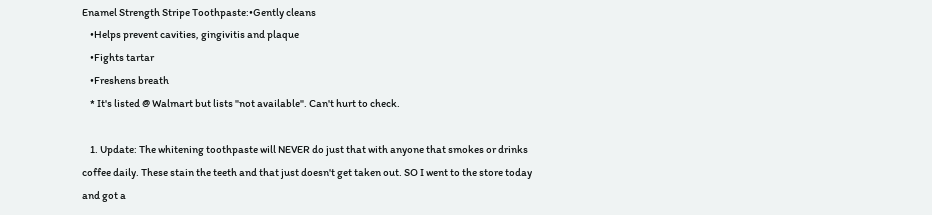Enamel Strength Stripe Toothpaste:•Gently cleans
    •Helps prevent cavities, gingivitis and plaque
    •Fights tartar
    •Freshens breath
    * It's listed @ Walmart but lists "not available". Can't hurt to check.

    1. Update: The whitening toothpaste will NEVER do just that with anyone that smokes or drinks coffee daily. These stain the teeth and that just doesn't get taken out. SO I went to the store today and got a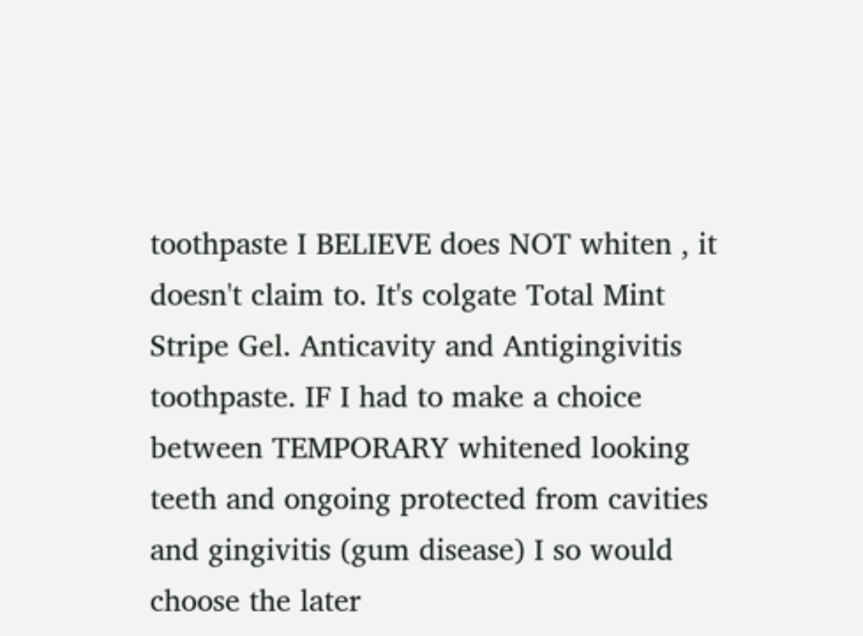toothpaste I BELIEVE does NOT whiten , it doesn't claim to. It's colgate Total Mint Stripe Gel. Anticavity and Antigingivitis toothpaste. IF I had to make a choice between TEMPORARY whitened looking teeth and ongoing protected from cavities and gingivitis (gum disease) I so would choose the later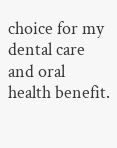choice for my dental care and oral health benefit.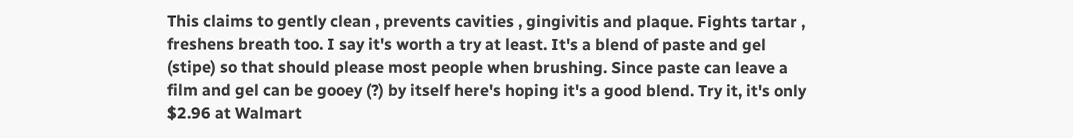This claims to gently clean , prevents cavities , gingivitis and plaque. Fights tartar , freshens breath too. I say it's worth a try at least. It's a blend of paste and gel (stipe) so that should please most people when brushing. Since paste can leave a film and gel can be gooey (?) by itself here's hoping it's a good blend. Try it, it's only $2.96 at Walmart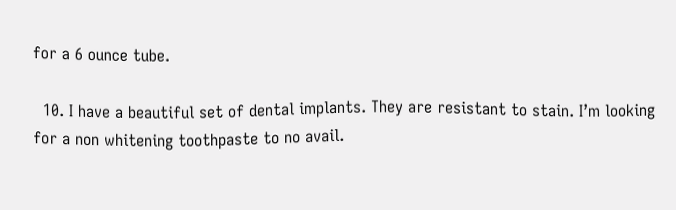for a 6 ounce tube.

  10. I have a beautiful set of dental implants. They are resistant to stain. I’m looking for a non whitening toothpaste to no avail.